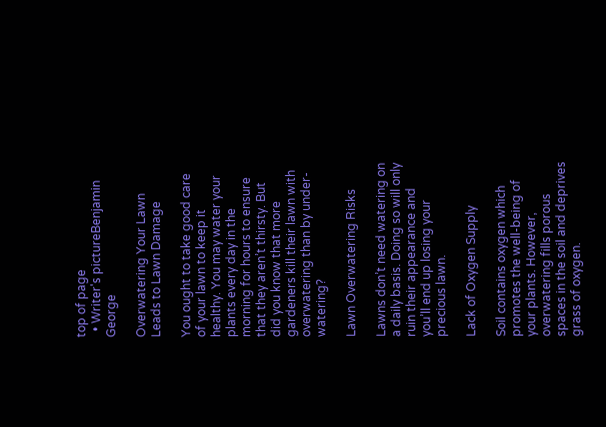top of page
  • Writer's pictureBenjamin George

Overwatering Your Lawn Leads to Lawn Damage

You ought to take good care of your lawn to keep it healthy. You may water your plants every day in the morning for hours to ensure that they aren’t thirsty. But did you know that more gardeners kill their lawn with overwatering than by under-watering?

Lawn Overwatering Risks

Lawns don’t need watering on a daily basis. Doing so will only ruin their appearance and you’ll end up losing your precious lawn.

Lack of Oxygen Supply

Soil contains oxygen which promotes the well-being of your plants. However, overwatering fills porous spaces in the soil and deprives grass of oxygen.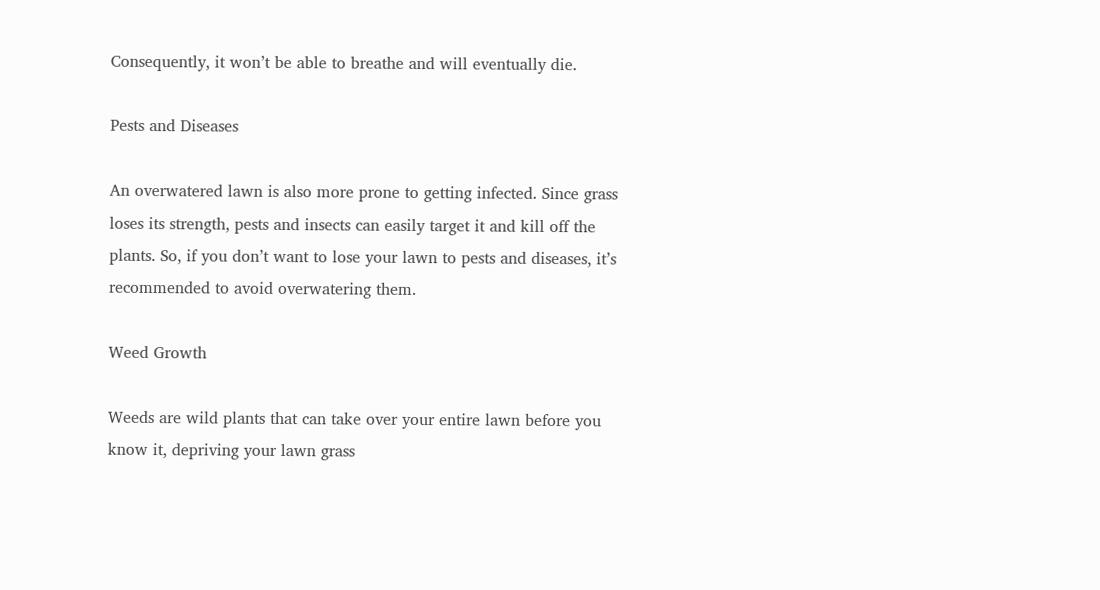Consequently, it won’t be able to breathe and will eventually die.

Pests and Diseases

An overwatered lawn is also more prone to getting infected. Since grass loses its strength, pests and insects can easily target it and kill off the plants. So, if you don’t want to lose your lawn to pests and diseases, it’s recommended to avoid overwatering them.

Weed Growth

Weeds are wild plants that can take over your entire lawn before you know it, depriving your lawn grass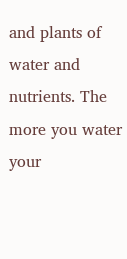and plants of water and nutrients. The more you water your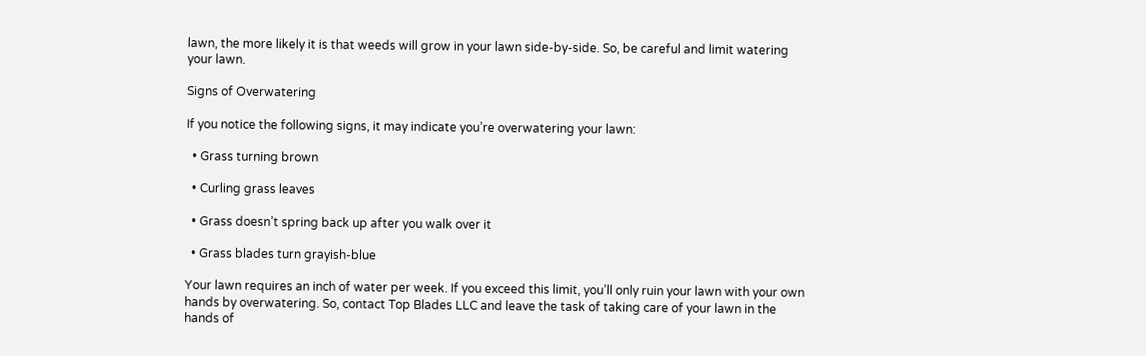lawn, the more likely it is that weeds will grow in your lawn side-by-side. So, be careful and limit watering your lawn.

Signs of Overwatering

If you notice the following signs, it may indicate you’re overwatering your lawn:

  • Grass turning brown

  • Curling grass leaves

  • Grass doesn’t spring back up after you walk over it

  • Grass blades turn grayish-blue

Your lawn requires an inch of water per week. If you exceed this limit, you’ll only ruin your lawn with your own hands by overwatering. So, contact Top Blades LLC and leave the task of taking care of your lawn in the hands of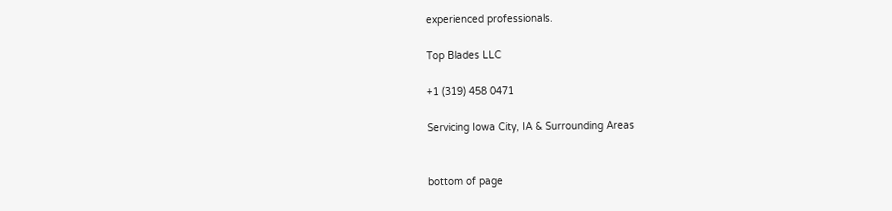experienced professionals.

Top Blades LLC

+1 (319) 458 0471

Servicing Iowa City, IA & Surrounding Areas


bottom of page